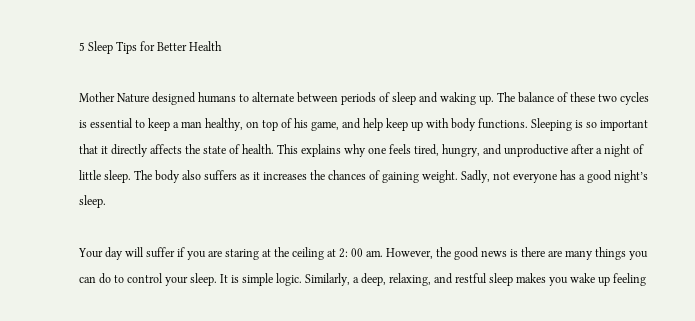5 Sleep Tips for Better Health

Mother Nature designed humans to alternate between periods of sleep and waking up. The balance of these two cycles is essential to keep a man healthy, on top of his game, and help keep up with body functions. Sleeping is so important that it directly affects the state of health. This explains why one feels tired, hungry, and unproductive after a night of little sleep. The body also suffers as it increases the chances of gaining weight. Sadly, not everyone has a good night’s sleep.

Your day will suffer if you are staring at the ceiling at 2: 00 am. However, the good news is there are many things you can do to control your sleep. It is simple logic. Similarly, a deep, relaxing, and restful sleep makes you wake up feeling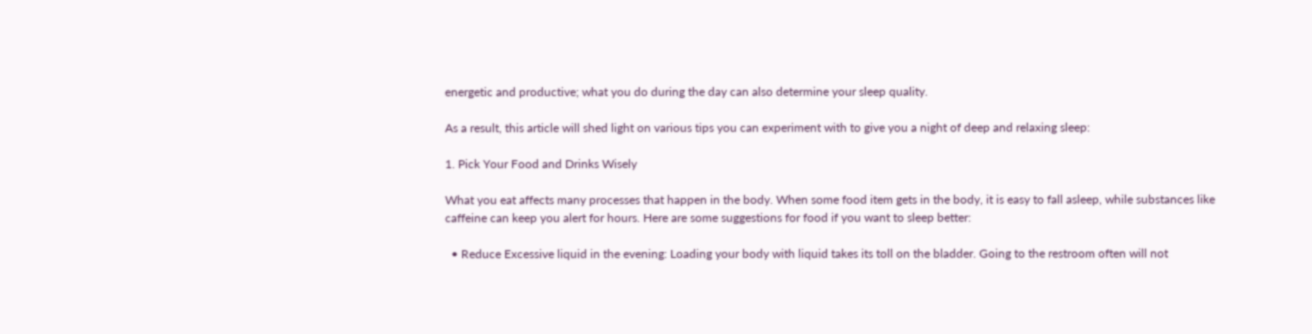energetic and productive; what you do during the day can also determine your sleep quality.

As a result, this article will shed light on various tips you can experiment with to give you a night of deep and relaxing sleep:

1. Pick Your Food and Drinks Wisely

What you eat affects many processes that happen in the body. When some food item gets in the body, it is easy to fall asleep, while substances like caffeine can keep you alert for hours. Here are some suggestions for food if you want to sleep better:

  • Reduce Excessive liquid in the evening: Loading your body with liquid takes its toll on the bladder. Going to the restroom often will not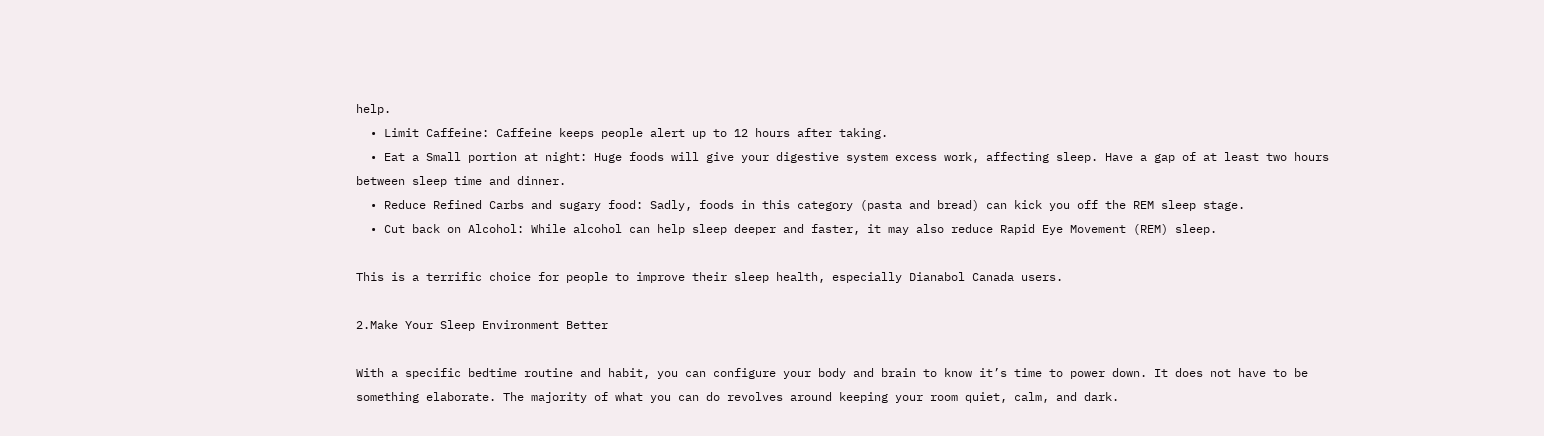help.
  • Limit Caffeine: Caffeine keeps people alert up to 12 hours after taking.
  • Eat a Small portion at night: Huge foods will give your digestive system excess work, affecting sleep. Have a gap of at least two hours between sleep time and dinner.
  • Reduce Refined Carbs and sugary food: Sadly, foods in this category (pasta and bread) can kick you off the REM sleep stage.
  • Cut back on Alcohol: While alcohol can help sleep deeper and faster, it may also reduce Rapid Eye Movement (REM) sleep.

This is a terrific choice for people to improve their sleep health, especially Dianabol Canada users.

2.Make Your Sleep Environment Better

With a specific bedtime routine and habit, you can configure your body and brain to know it’s time to power down. It does not have to be something elaborate. The majority of what you can do revolves around keeping your room quiet, calm, and dark.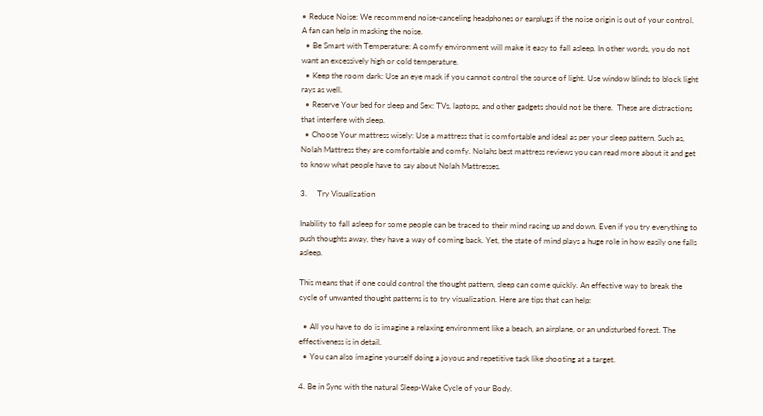• Reduce Noise: We recommend noise-canceling headphones or earplugs if the noise origin is out of your control. A fan can help in masking the noise.
  • Be Smart with Temperature: A comfy environment will make it easy to fall asleep. In other words, you do not want an excessively high or cold temperature.
  • Keep the room dark: Use an eye mask if you cannot control the source of light. Use window blinds to block light rays as well.
  • Reserve Your bed for sleep and Sex: TVs, laptops, and other gadgets should not be there.  These are distractions that interfere with sleep.
  • Choose Your mattress wisely: Use a mattress that is comfortable and ideal as per your sleep pattern. Such as, Nolah Mattress they are comfortable and comfy. Nolahs best mattress reviews you can read more about it and get to know what people have to say about Nolah Mattresses.

3.     Try Visualization

Inability to fall asleep for some people can be traced to their mind racing up and down. Even if you try everything to push thoughts away, they have a way of coming back. Yet, the state of mind plays a huge role in how easily one falls asleep.

This means that if one could control the thought pattern, sleep can come quickly. An effective way to break the cycle of unwanted thought patterns is to try visualization. Here are tips that can help:

  • All you have to do is imagine a relaxing environment like a beach, an airplane, or an undisturbed forest. The effectiveness is in detail.
  • You can also imagine yourself doing a joyous and repetitive task like shooting at a target.

4. Be in Sync with the natural Sleep-Wake Cycle of your Body.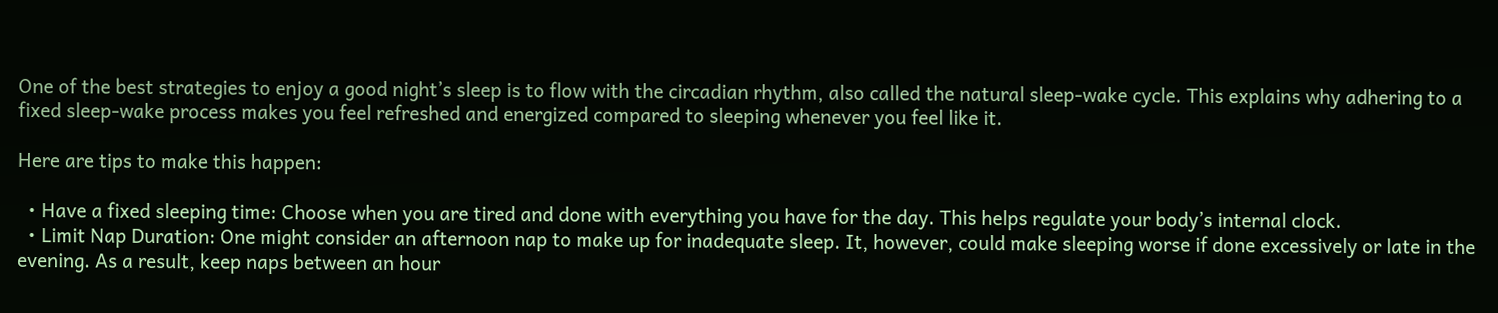One of the best strategies to enjoy a good night’s sleep is to flow with the circadian rhythm, also called the natural sleep-wake cycle. This explains why adhering to a fixed sleep-wake process makes you feel refreshed and energized compared to sleeping whenever you feel like it.

Here are tips to make this happen:

  • Have a fixed sleeping time: Choose when you are tired and done with everything you have for the day. This helps regulate your body’s internal clock.
  • Limit Nap Duration: One might consider an afternoon nap to make up for inadequate sleep. It, however, could make sleeping worse if done excessively or late in the evening. As a result, keep naps between an hour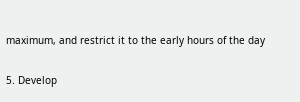maximum, and restrict it to the early hours of the day

5. Develop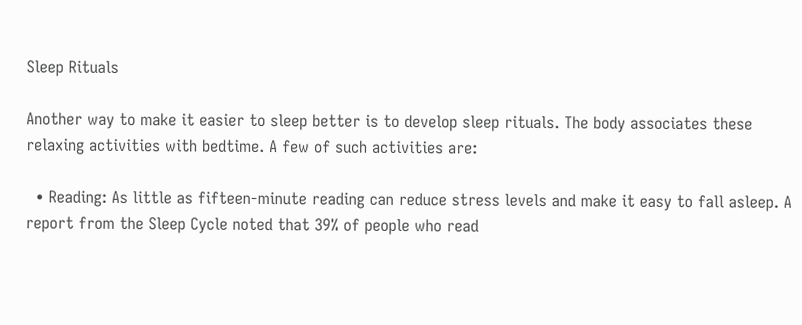Sleep Rituals

Another way to make it easier to sleep better is to develop sleep rituals. The body associates these relaxing activities with bedtime. A few of such activities are:

  • Reading: As little as fifteen-minute reading can reduce stress levels and make it easy to fall asleep. A report from the Sleep Cycle noted that 39% of people who read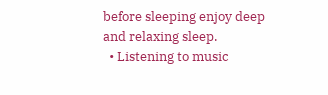before sleeping enjoy deep and relaxing sleep.
  • Listening to music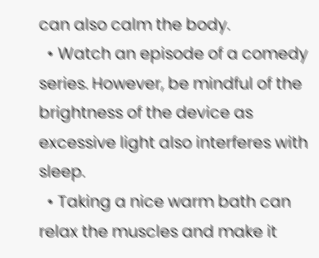can also calm the body.
  • Watch an episode of a comedy series. However, be mindful of the brightness of the device as excessive light also interferes with sleep.
  • Taking a nice warm bath can relax the muscles and make it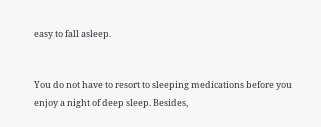easy to fall asleep.


You do not have to resort to sleeping medications before you enjoy a night of deep sleep. Besides,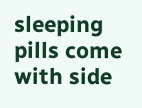sleeping pills come with side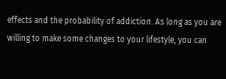effects and the probability of addiction. As long as you are willing to make some changes to your lifestyle, you can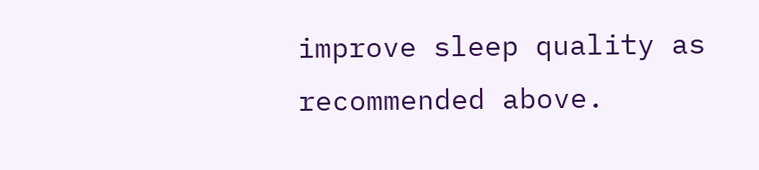improve sleep quality as recommended above.